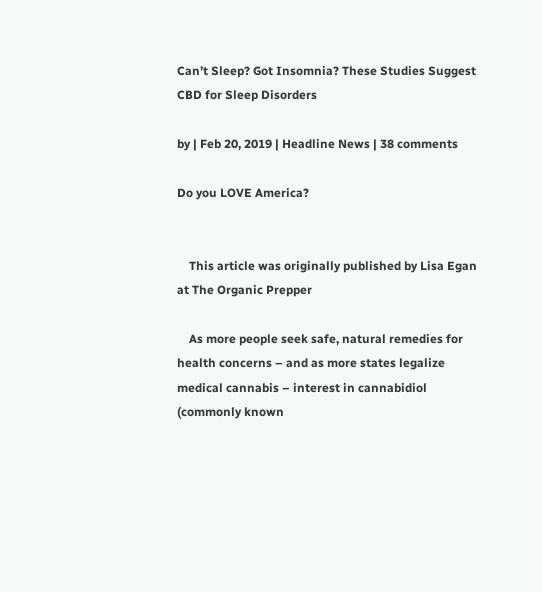Can’t Sleep? Got Insomnia? These Studies Suggest CBD for Sleep Disorders

by | Feb 20, 2019 | Headline News | 38 comments

Do you LOVE America?


    This article was originally published by Lisa Egan at The Organic Prepper

    As more people seek safe, natural remedies for health concerns – and as more states legalize medical cannabis – interest in cannabidiol (commonly known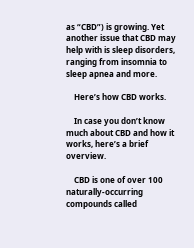as “CBD”) is growing. Yet another issue that CBD may help with is sleep disorders, ranging from insomnia to sleep apnea and more.

    Here’s how CBD works.

    In case you don’t know much about CBD and how it works, here’s a brief overview.

    CBD is one of over 100 naturally-occurring compounds called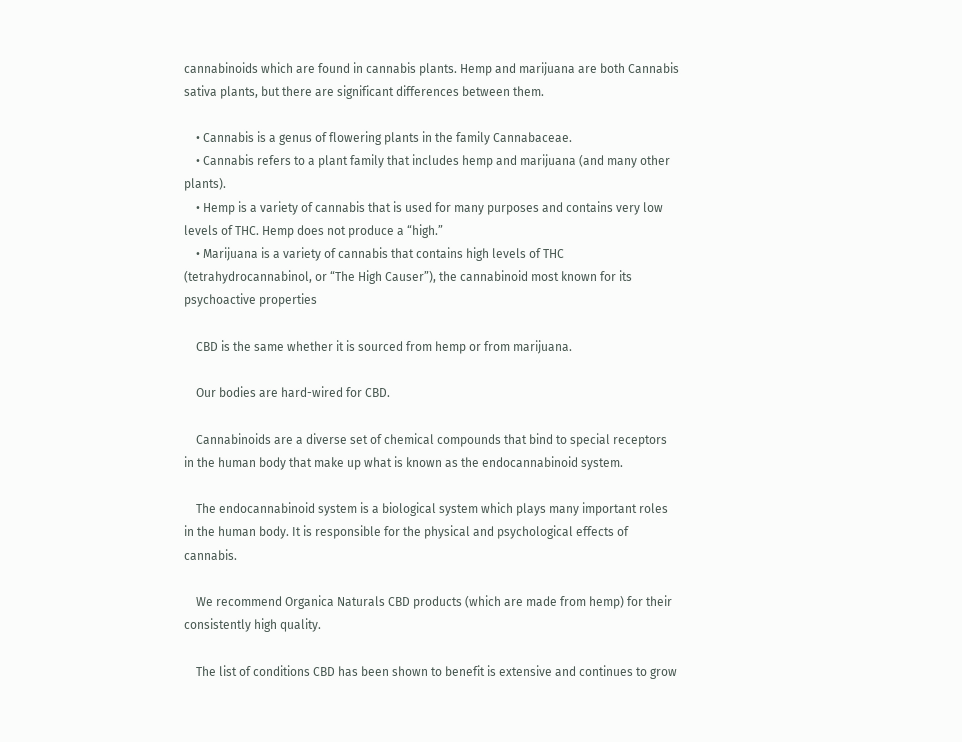cannabinoids which are found in cannabis plants. Hemp and marijuana are both Cannabis sativa plants, but there are significant differences between them.

    • Cannabis is a genus of flowering plants in the family Cannabaceae.
    • Cannabis refers to a plant family that includes hemp and marijuana (and many other plants).
    • Hemp is a variety of cannabis that is used for many purposes and contains very low levels of THC. Hemp does not produce a “high.”
    • Marijuana is a variety of cannabis that contains high levels of THC (tetrahydrocannabinol, or “The High Causer”), the cannabinoid most known for its psychoactive properties

    CBD is the same whether it is sourced from hemp or from marijuana.

    Our bodies are hard-wired for CBD.

    Cannabinoids are a diverse set of chemical compounds that bind to special receptors in the human body that make up what is known as the endocannabinoid system.

    The endocannabinoid system is a biological system which plays many important roles in the human body. It is responsible for the physical and psychological effects of cannabis.

    We recommend Organica Naturals CBD products (which are made from hemp) for their consistently high quality.

    The list of conditions CBD has been shown to benefit is extensive and continues to grow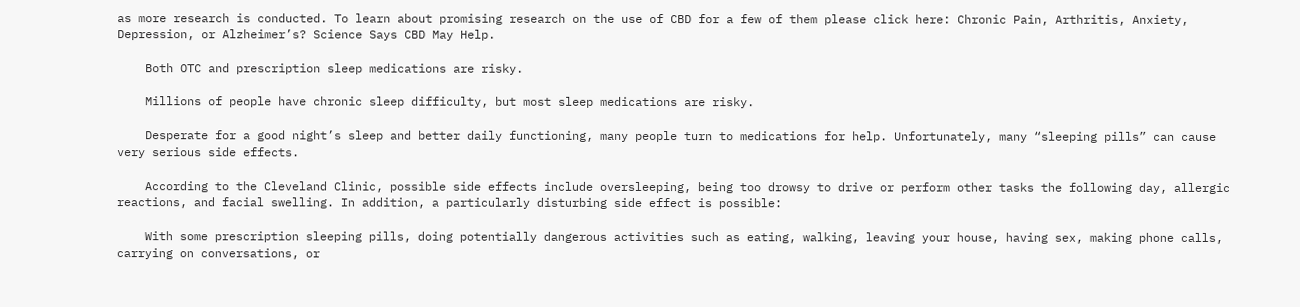as more research is conducted. To learn about promising research on the use of CBD for a few of them please click here: Chronic Pain, Arthritis, Anxiety, Depression, or Alzheimer’s? Science Says CBD May Help.

    Both OTC and prescription sleep medications are risky.

    Millions of people have chronic sleep difficulty, but most sleep medications are risky.

    Desperate for a good night’s sleep and better daily functioning, many people turn to medications for help. Unfortunately, many “sleeping pills” can cause very serious side effects.

    According to the Cleveland Clinic, possible side effects include oversleeping, being too drowsy to drive or perform other tasks the following day, allergic reactions, and facial swelling. In addition, a particularly disturbing side effect is possible:

    With some prescription sleeping pills, doing potentially dangerous activities such as eating, walking, leaving your house, having sex, making phone calls, carrying on conversations, or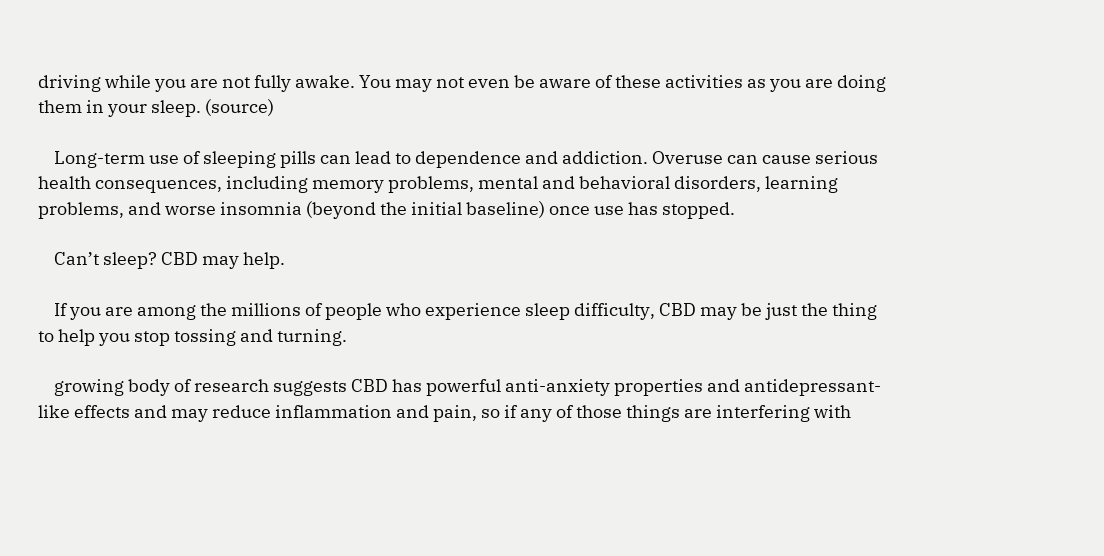driving while you are not fully awake. You may not even be aware of these activities as you are doing them in your sleep. (source)

    Long-term use of sleeping pills can lead to dependence and addiction. Overuse can cause serious health consequences, including memory problems, mental and behavioral disorders, learning problems, and worse insomnia (beyond the initial baseline) once use has stopped.

    Can’t sleep? CBD may help.

    If you are among the millions of people who experience sleep difficulty, CBD may be just the thing to help you stop tossing and turning.

    growing body of research suggests CBD has powerful anti-anxiety properties and antidepressant-like effects and may reduce inflammation and pain, so if any of those things are interfering with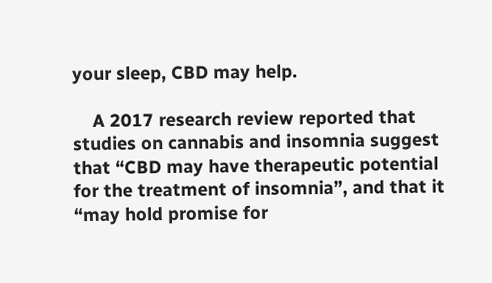your sleep, CBD may help.

    A 2017 research review reported that studies on cannabis and insomnia suggest that “CBD may have therapeutic potential for the treatment of insomnia”, and that it “may hold promise for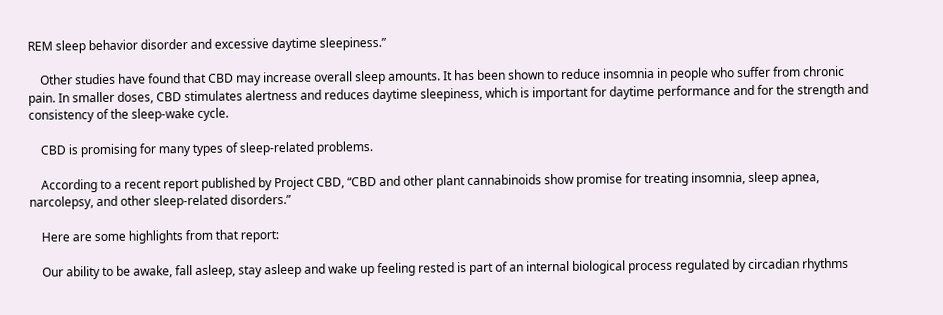REM sleep behavior disorder and excessive daytime sleepiness.”

    Other studies have found that CBD may increase overall sleep amounts. It has been shown to reduce insomnia in people who suffer from chronic pain. In smaller doses, CBD stimulates alertness and reduces daytime sleepiness, which is important for daytime performance and for the strength and consistency of the sleep-wake cycle.

    CBD is promising for many types of sleep-related problems.

    According to a recent report published by Project CBD, “CBD and other plant cannabinoids show promise for treating insomnia, sleep apnea, narcolepsy, and other sleep-related disorders.”

    Here are some highlights from that report:

    Our ability to be awake, fall asleep, stay asleep and wake up feeling rested is part of an internal biological process regulated by circadian rhythms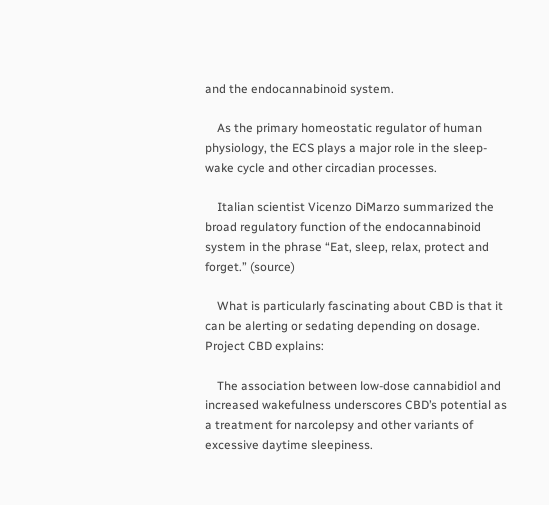and the endocannabinoid system.

    As the primary homeostatic regulator of human physiology, the ECS plays a major role in the sleep-wake cycle and other circadian processes.

    Italian scientist Vicenzo DiMarzo summarized the broad regulatory function of the endocannabinoid system in the phrase “Eat, sleep, relax, protect and forget.” (source)

    What is particularly fascinating about CBD is that it can be alerting or sedating depending on dosage. Project CBD explains:

    The association between low-dose cannabidiol and increased wakefulness underscores CBD’s potential as a treatment for narcolepsy and other variants of excessive daytime sleepiness.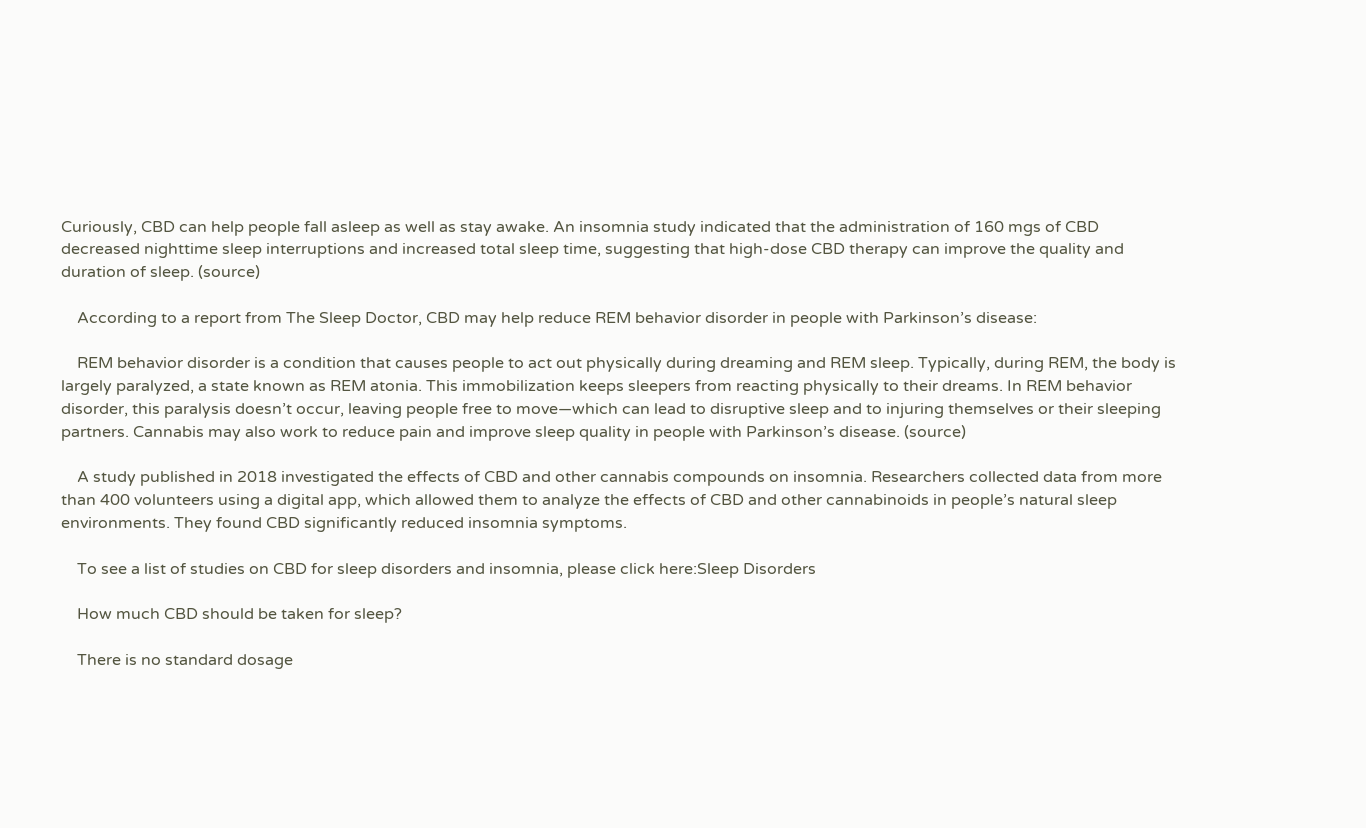Curiously, CBD can help people fall asleep as well as stay awake. An insomnia study indicated that the administration of 160 mgs of CBD decreased nighttime sleep interruptions and increased total sleep time, suggesting that high-dose CBD therapy can improve the quality and duration of sleep. (source)

    According to a report from The Sleep Doctor, CBD may help reduce REM behavior disorder in people with Parkinson’s disease:

    REM behavior disorder is a condition that causes people to act out physically during dreaming and REM sleep. Typically, during REM, the body is largely paralyzed, a state known as REM atonia. This immobilization keeps sleepers from reacting physically to their dreams. In REM behavior disorder, this paralysis doesn’t occur, leaving people free to move—which can lead to disruptive sleep and to injuring themselves or their sleeping partners. Cannabis may also work to reduce pain and improve sleep quality in people with Parkinson’s disease. (source)

    A study published in 2018 investigated the effects of CBD and other cannabis compounds on insomnia. Researchers collected data from more than 400 volunteers using a digital app, which allowed them to analyze the effects of CBD and other cannabinoids in people’s natural sleep environments. They found CBD significantly reduced insomnia symptoms.

    To see a list of studies on CBD for sleep disorders and insomnia, please click here:Sleep Disorders

    How much CBD should be taken for sleep?

    There is no standard dosage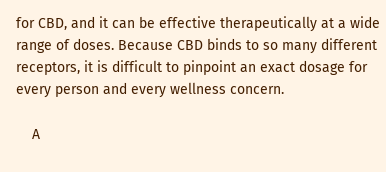for CBD, and it can be effective therapeutically at a wide range of doses. Because CBD binds to so many different receptors, it is difficult to pinpoint an exact dosage for every person and every wellness concern.

    A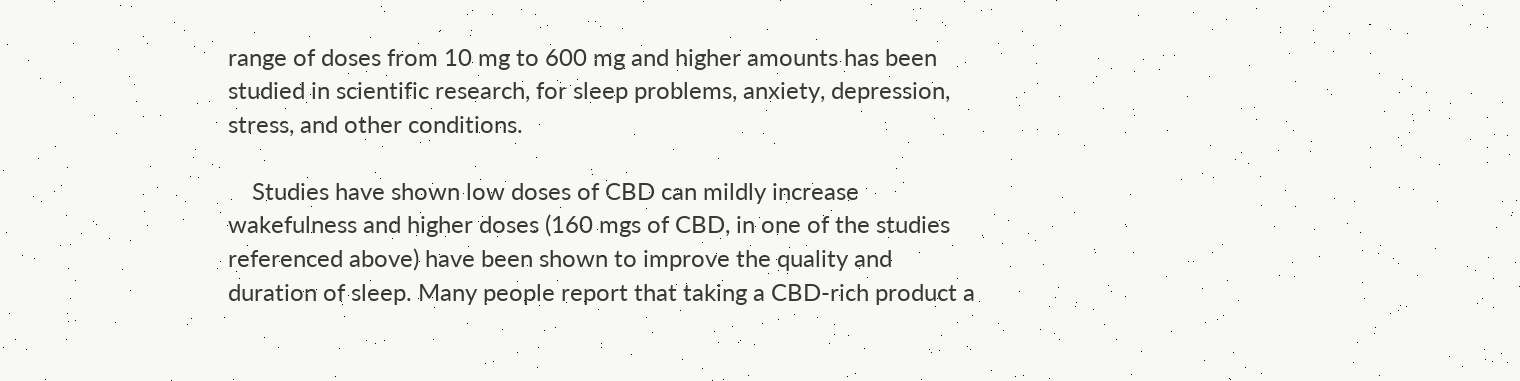range of doses from 10 mg to 600 mg and higher amounts has been studied in scientific research, for sleep problems, anxiety, depression, stress, and other conditions.

    Studies have shown low doses of CBD can mildly increase wakefulness and higher doses (160 mgs of CBD, in one of the studies referenced above) have been shown to improve the quality and duration of sleep. Many people report that taking a CBD-rich product a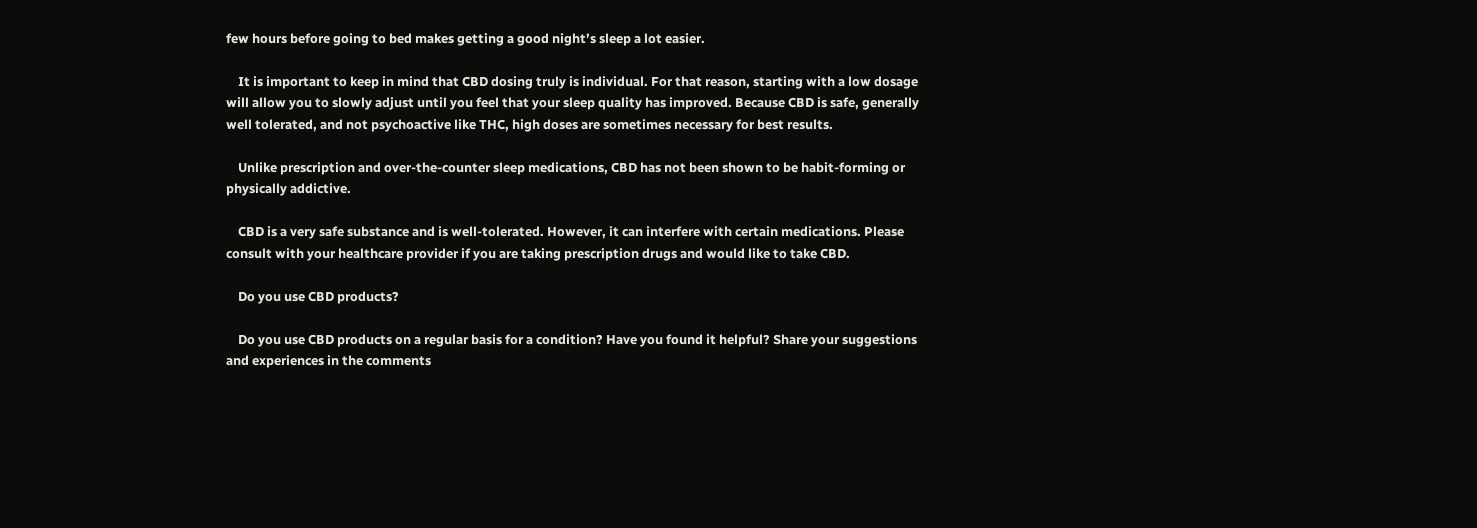few hours before going to bed makes getting a good night’s sleep a lot easier.

    It is important to keep in mind that CBD dosing truly is individual. For that reason, starting with a low dosage will allow you to slowly adjust until you feel that your sleep quality has improved. Because CBD is safe, generally well tolerated, and not psychoactive like THC, high doses are sometimes necessary for best results.

    Unlike prescription and over-the-counter sleep medications, CBD has not been shown to be habit-forming or physically addictive.

    CBD is a very safe substance and is well-tolerated. However, it can interfere with certain medications. Please consult with your healthcare provider if you are taking prescription drugs and would like to take CBD.

    Do you use CBD products?

    Do you use CBD products on a regular basis for a condition? Have you found it helpful? Share your suggestions and experiences in the comments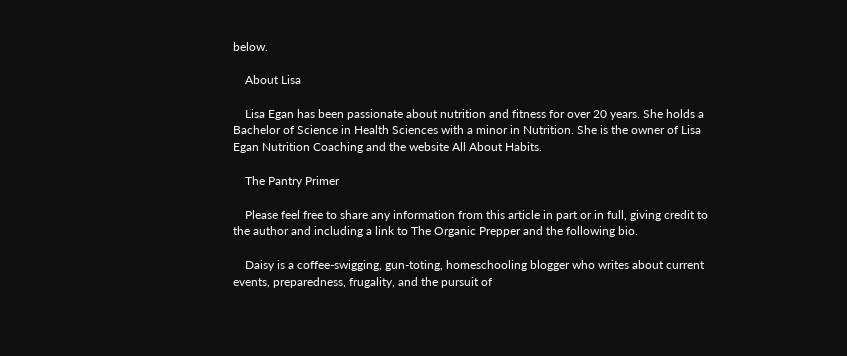below.

    About Lisa

    Lisa Egan has been passionate about nutrition and fitness for over 20 years. She holds a Bachelor of Science in Health Sciences with a minor in Nutrition. She is the owner of Lisa Egan Nutrition Coaching and the website All About Habits.

    The Pantry Primer

    Please feel free to share any information from this article in part or in full, giving credit to the author and including a link to The Organic Prepper and the following bio.

    Daisy is a coffee-swigging, gun-toting, homeschooling blogger who writes about current events, preparedness, frugality, and the pursuit of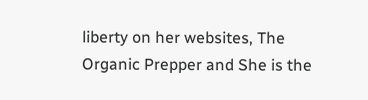liberty on her websites, The Organic Prepper and She is the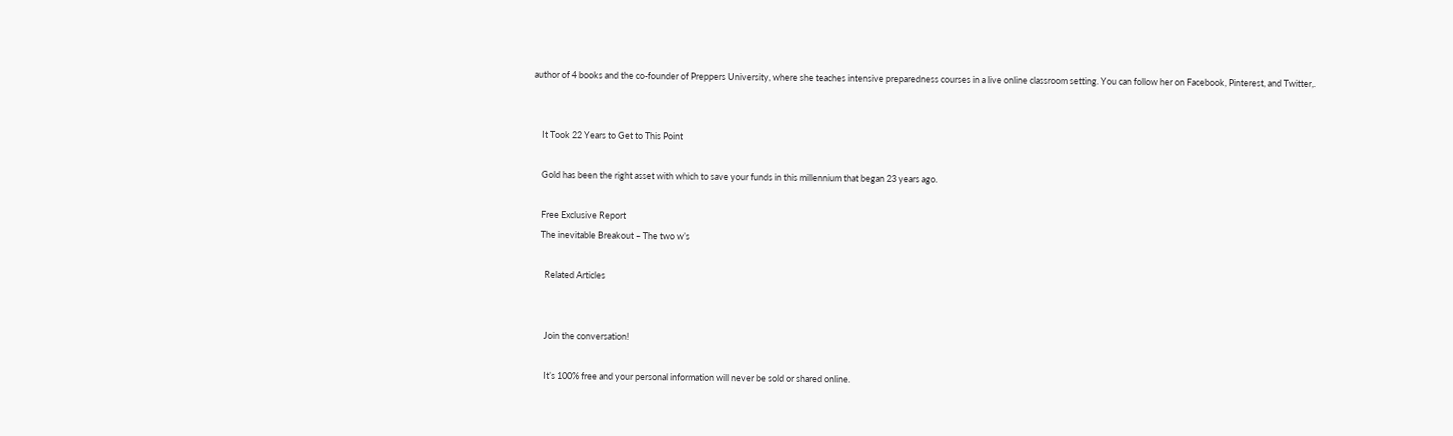author of 4 books and the co-founder of Preppers University, where she teaches intensive preparedness courses in a live online classroom setting. You can follow her on Facebook, Pinterest, and Twitter,.


    It Took 22 Years to Get to This Point

    Gold has been the right asset with which to save your funds in this millennium that began 23 years ago.

    Free Exclusive Report
    The inevitable Breakout – The two w’s

      Related Articles


      Join the conversation!

      It’s 100% free and your personal information will never be sold or shared online.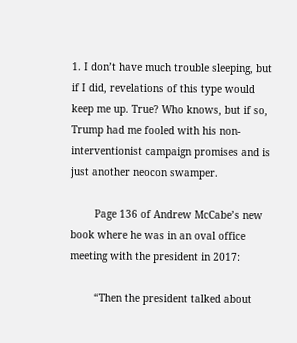1. I don’t have much trouble sleeping, but if I did, revelations of this type would keep me up. True? Who knows, but if so, Trump had me fooled with his non-interventionist campaign promises and is just another neocon swamper.

        Page 136 of Andrew McCabe’s new book where he was in an oval office meeting with the president in 2017:

        “Then the president talked about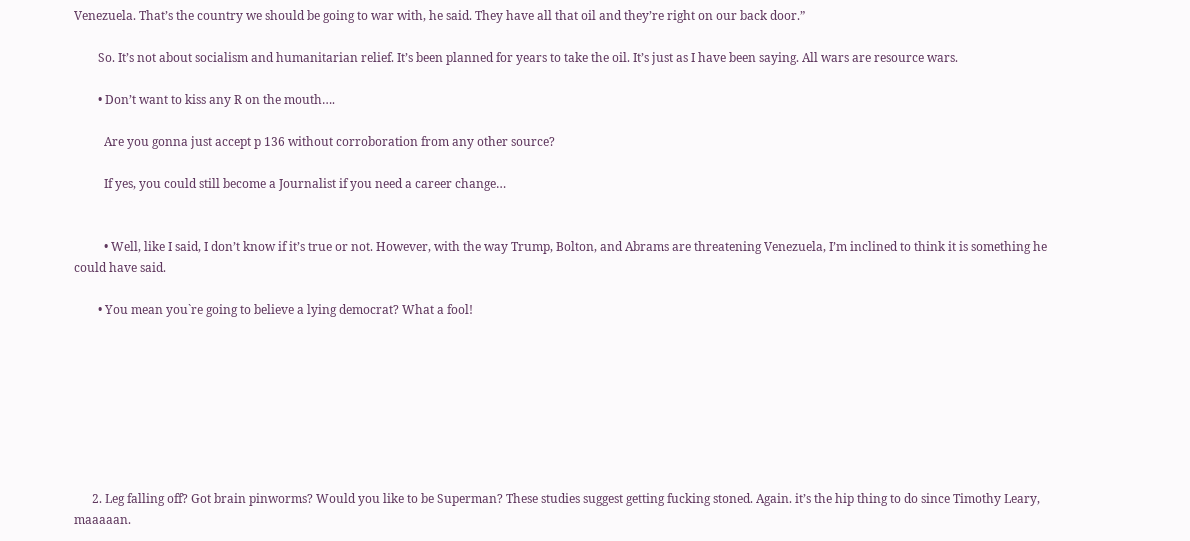Venezuela. That’s the country we should be going to war with, he said. They have all that oil and they’re right on our back door.”

        So. It’s not about socialism and humanitarian relief. It’s been planned for years to take the oil. It’s just as I have been saying. All wars are resource wars.

        • Don’t want to kiss any R on the mouth….

          Are you gonna just accept p 136 without corroboration from any other source?

          If yes, you could still become a Journalist if you need a career change…


          • Well, like I said, I don’t know if it’s true or not. However, with the way Trump, Bolton, and Abrams are threatening Venezuela, I’m inclined to think it is something he could have said.

        • You mean you`re going to believe a lying democrat? What a fool!








      2. Leg falling off? Got brain pinworms? Would you like to be Superman? These studies suggest getting fucking stoned. Again. it’s the hip thing to do since Timothy Leary, maaaaan.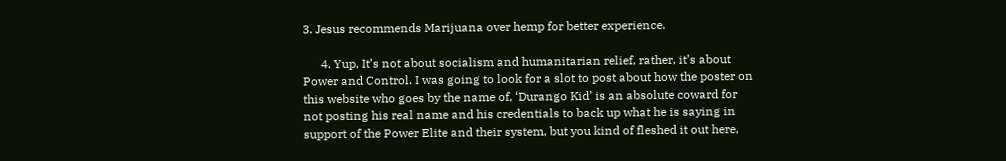3. Jesus recommends Marijuana over hemp for better experience.

      4. Yup, It’s not about socialism and humanitarian relief, rather, it’s about Power and Control. I was going to look for a slot to post about how the poster on this website who goes by the name of, ‘Durango Kid’ is an absolute coward for not posting his real name and his credentials to back up what he is saying in support of the Power Elite and their system, but you kind of fleshed it out here,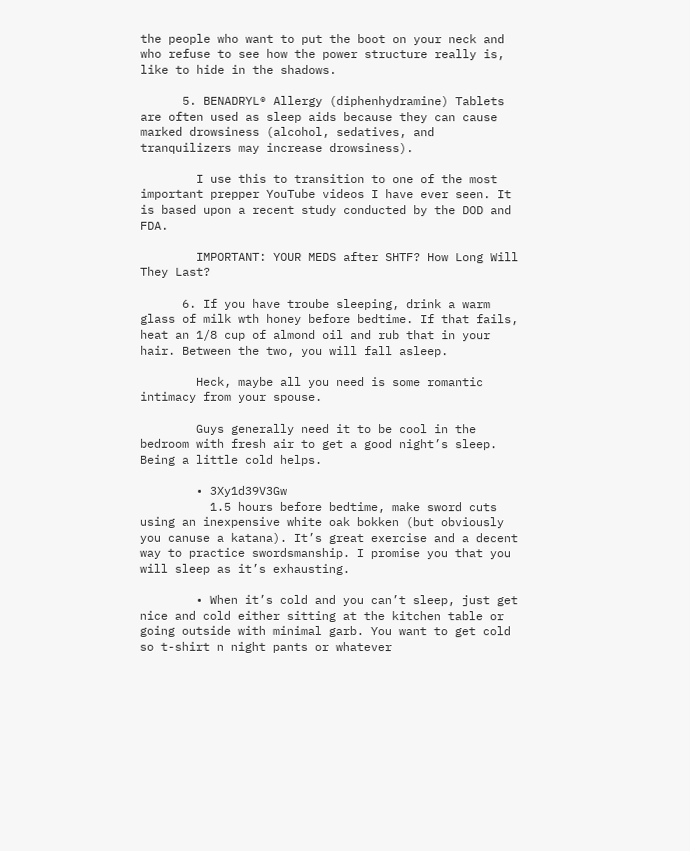the people who want to put the boot on your neck and who refuse to see how the power structure really is, like to hide in the shadows.

      5. BENADRYL® Allergy (diphenhydramine) Tablets are often used as sleep aids because they can cause marked drowsiness (alcohol, sedatives, and tranquilizers may increase drowsiness).

        I use this to transition to one of the most important prepper YouTube videos I have ever seen. It is based upon a recent study conducted by the DOD and FDA.

        IMPORTANT: YOUR MEDS after SHTF? How Long Will They Last?

      6. If you have troube sleeping, drink a warm glass of milk wth honey before bedtime. If that fails, heat an 1/8 cup of almond oil and rub that in your hair. Between the two, you will fall asleep.

        Heck, maybe all you need is some romantic intimacy from your spouse.

        Guys generally need it to be cool in the bedroom with fresh air to get a good night’s sleep. Being a little cold helps.

        • 3Xy1d39V3Gw
          1.5 hours before bedtime, make sword cuts using an inexpensive white oak bokken (but obviously you canuse a katana). It’s great exercise and a decent way to practice swordsmanship. I promise you that you will sleep as it’s exhausting.

        • When it’s cold and you can’t sleep, just get nice and cold either sitting at the kitchen table or going outside with minimal garb. You want to get cold so t-shirt n night pants or whatever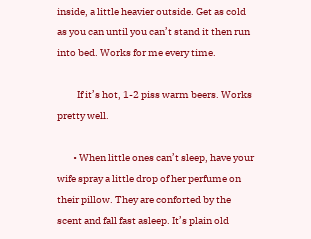inside, a little heavier outside. Get as cold as you can until you can’t stand it then run into bed. Works for me every time.

          If it’s hot, 1-2 piss warm beers. Works pretty well.

        • When little ones can’t sleep, have your wife spray a little drop of her perfume on their pillow. They are conforted by the scent and fall fast asleep. It’s plain old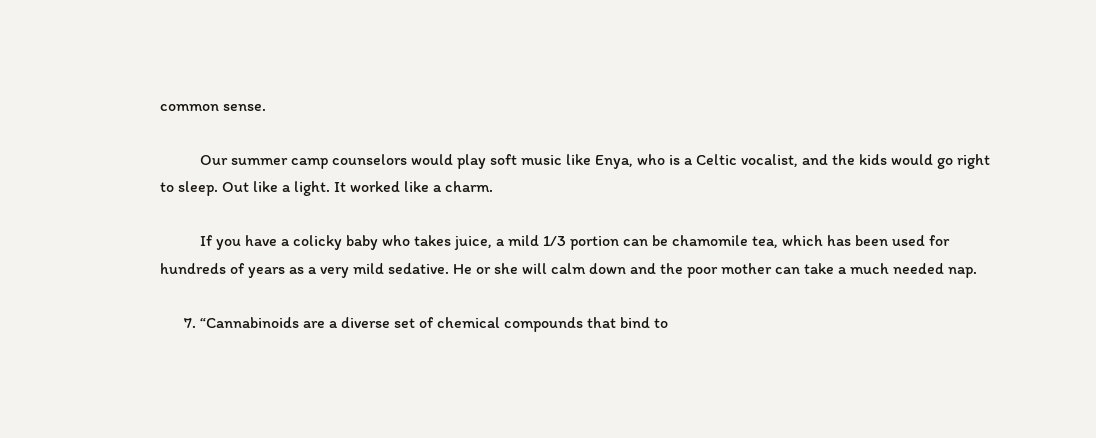common sense.

          Our summer camp counselors would play soft music like Enya, who is a Celtic vocalist, and the kids would go right to sleep. Out like a light. It worked like a charm.

          If you have a colicky baby who takes juice, a mild 1/3 portion can be chamomile tea, which has been used for hundreds of years as a very mild sedative. He or she will calm down and the poor mother can take a much needed nap.

      7. “Cannabinoids are a diverse set of chemical compounds that bind to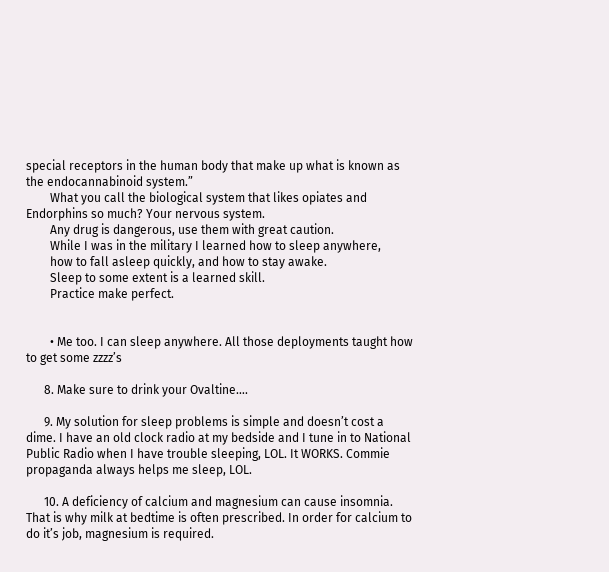special receptors in the human body that make up what is known as the endocannabinoid system.”
        What you call the biological system that likes opiates and Endorphins so much? Your nervous system.
        Any drug is dangerous, use them with great caution.
        While I was in the military I learned how to sleep anywhere,
        how to fall asleep quickly, and how to stay awake.
        Sleep to some extent is a learned skill.
        Practice make perfect.


        • Me too. I can sleep anywhere. All those deployments taught how to get some zzzz’s

      8. Make sure to drink your Ovaltine….

      9. My solution for sleep problems is simple and doesn’t cost a dime. I have an old clock radio at my bedside and I tune in to National Public Radio when I have trouble sleeping, LOL. It WORKS. Commie propaganda always helps me sleep, LOL.

      10. A deficiency of calcium and magnesium can cause insomnia. That is why milk at bedtime is often prescribed. In order for calcium to do it’s job, magnesium is required.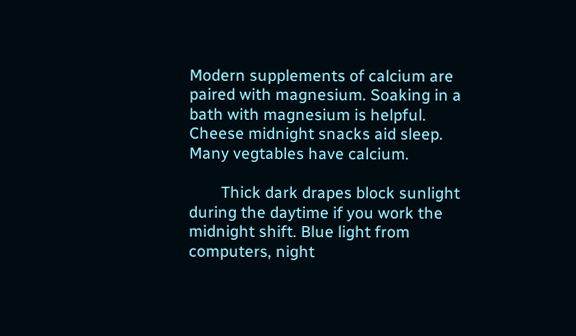Modern supplements of calcium are paired with magnesium. Soaking in a bath with magnesium is helpful. Cheese midnight snacks aid sleep. Many vegtables have calcium.

        Thick dark drapes block sunlight during the daytime if you work the midnight shift. Blue light from computers, night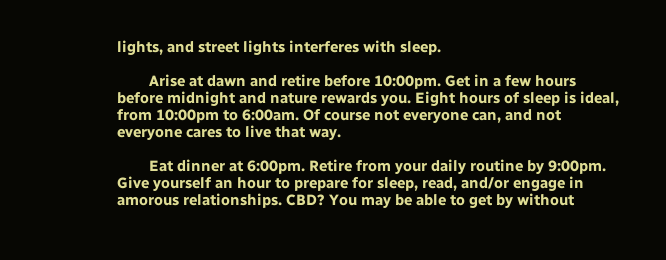lights, and street lights interferes with sleep.

        Arise at dawn and retire before 10:00pm. Get in a few hours before midnight and nature rewards you. Eight hours of sleep is ideal, from 10:00pm to 6:00am. Of course not everyone can, and not everyone cares to live that way.

        Eat dinner at 6:00pm. Retire from your daily routine by 9:00pm. Give yourself an hour to prepare for sleep, read, and/or engage in amorous relationships. CBD? You may be able to get by without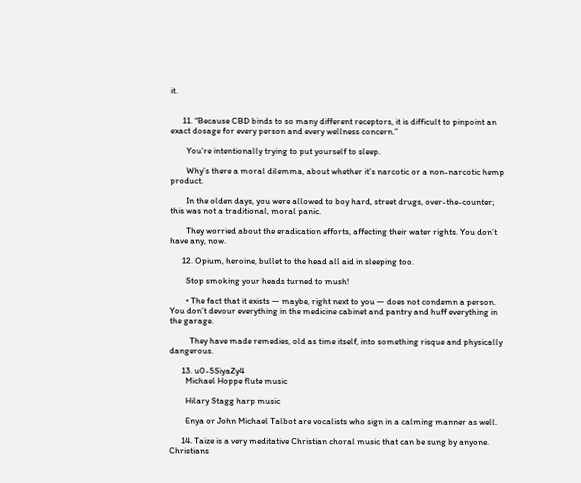it.


      11. “Because CBD binds to so many different receptors, it is difficult to pinpoint an exact dosage for every person and every wellness concern.”

        You’re intentionally trying to put yourself to sleep.

        Why’s there a moral dilemma, about whether it’s narcotic or a non-narcotic hemp product.

        In the olden days, you were allowed to boy hard, street drugs, over-the-counter; this was not a traditional, moral panic.

        They worried about the eradication efforts, affecting their water rights. You don’t have any, now.

      12. Opium, heroine, bullet to the head all aid in sleeping too.

        Stop smoking your heads turned to mush!

        • The fact that it exists — maybe, right next to you — does not condemn a person. You don’t devour everything in the medicine cabinet and pantry and huff everything in the garage.

          They have made remedies, old as time itself, into something risque and physically dangerous.

      13. u0-5SiyaZy4
        Michael Hoppe flute music

        Hilary Stagg harp music

        Enya or John Michael Talbot are vocalists who sign in a calming manner as well.

      14. Taize is a very meditative Christian choral music that can be sung by anyone. Christians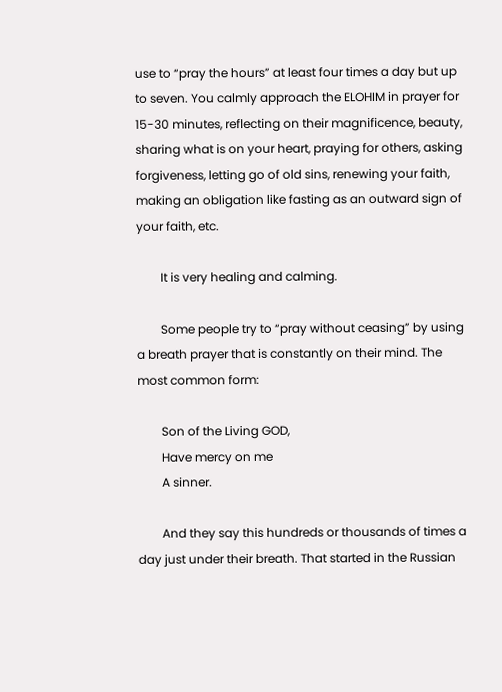use to “pray the hours” at least four times a day but up to seven. You calmly approach the ELOHIM in prayer for 15-30 minutes, reflecting on their magnificence, beauty, sharing what is on your heart, praying for others, asking forgiveness, letting go of old sins, renewing your faith, making an obligation like fasting as an outward sign of your faith, etc.

        It is very healing and calming.

        Some people try to “pray without ceasing” by using a breath prayer that is constantly on their mind. The most common form:

        Son of the Living GOD,
        Have mercy on me
        A sinner.

        And they say this hundreds or thousands of times a day just under their breath. That started in the Russian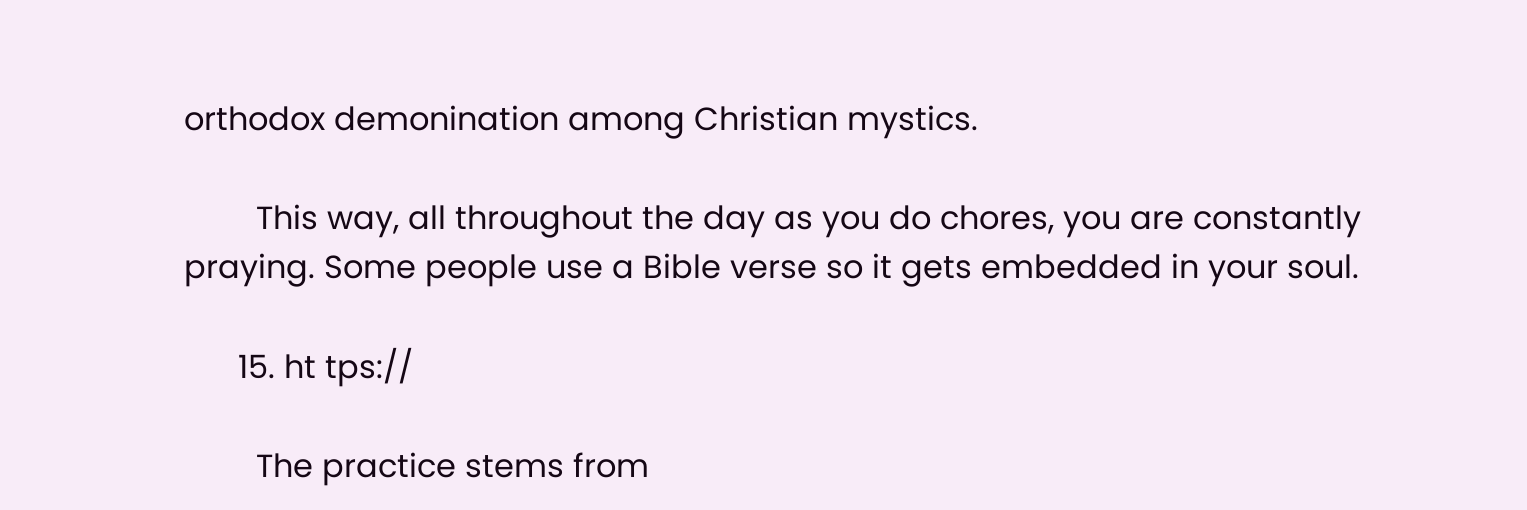orthodox demonination among Christian mystics.

        This way, all throughout the day as you do chores, you are constantly praying. Some people use a Bible verse so it gets embedded in your soul.

      15. ht tps://

        The practice stems from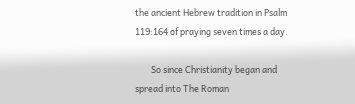the ancient Hebrew tradition in Psalm 119:164 of praying seven times a day.

        So since Christianity began and spread into The Roman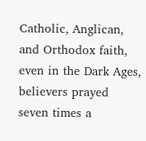Catholic, Anglican, and Orthodox faith, even in the Dark Ages, believers prayed seven times a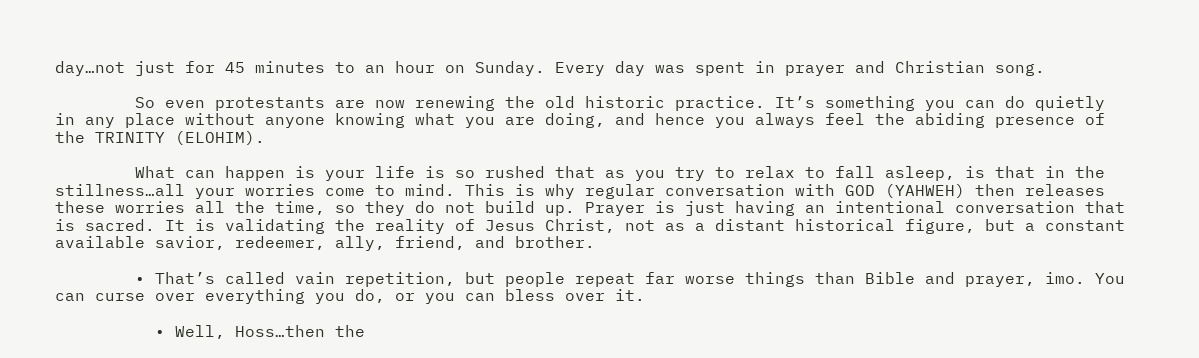day…not just for 45 minutes to an hour on Sunday. Every day was spent in prayer and Christian song.

        So even protestants are now renewing the old historic practice. It’s something you can do quietly in any place without anyone knowing what you are doing, and hence you always feel the abiding presence of the TRINITY (ELOHIM).

        What can happen is your life is so rushed that as you try to relax to fall asleep, is that in the stillness…all your worries come to mind. This is why regular conversation with GOD (YAHWEH) then releases these worries all the time, so they do not build up. Prayer is just having an intentional conversation that is sacred. It is validating the reality of Jesus Christ, not as a distant historical figure, but a constant available savior, redeemer, ally, friend, and brother.

        • That’s called vain repetition, but people repeat far worse things than Bible and prayer, imo. You can curse over everything you do, or you can bless over it.

          • Well, Hoss…then the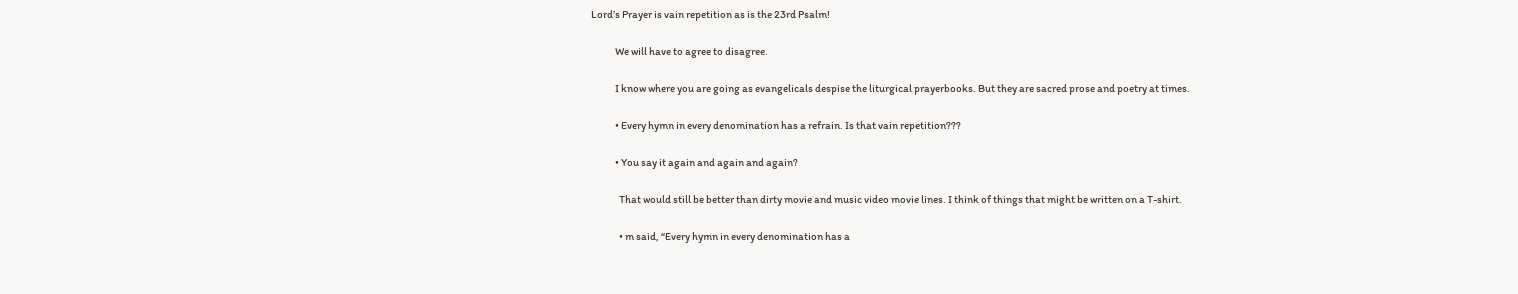Lord’s Prayer is vain repetition as is the 23rd Psalm!

            We will have to agree to disagree.

            I know where you are going as evangelicals despise the liturgical prayerbooks. But they are sacred prose and poetry at times.

            • Every hymn in every denomination has a refrain. Is that vain repetition???

            • You say it again and again and again?

              That would still be better than dirty movie and music video movie lines. I think of things that might be written on a T-shirt.

              • m said, “Every hymn in every denomination has a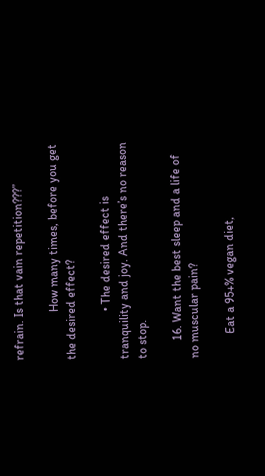refrain. Is that vain repetition???”

                How many times, before you get the desired effect?

                • The desired effect is tranquility and joy. And there’s no reason to stop.

      16. Want the best sleep and a life of no muscular pain?

        Eat a 95+% vegan diet,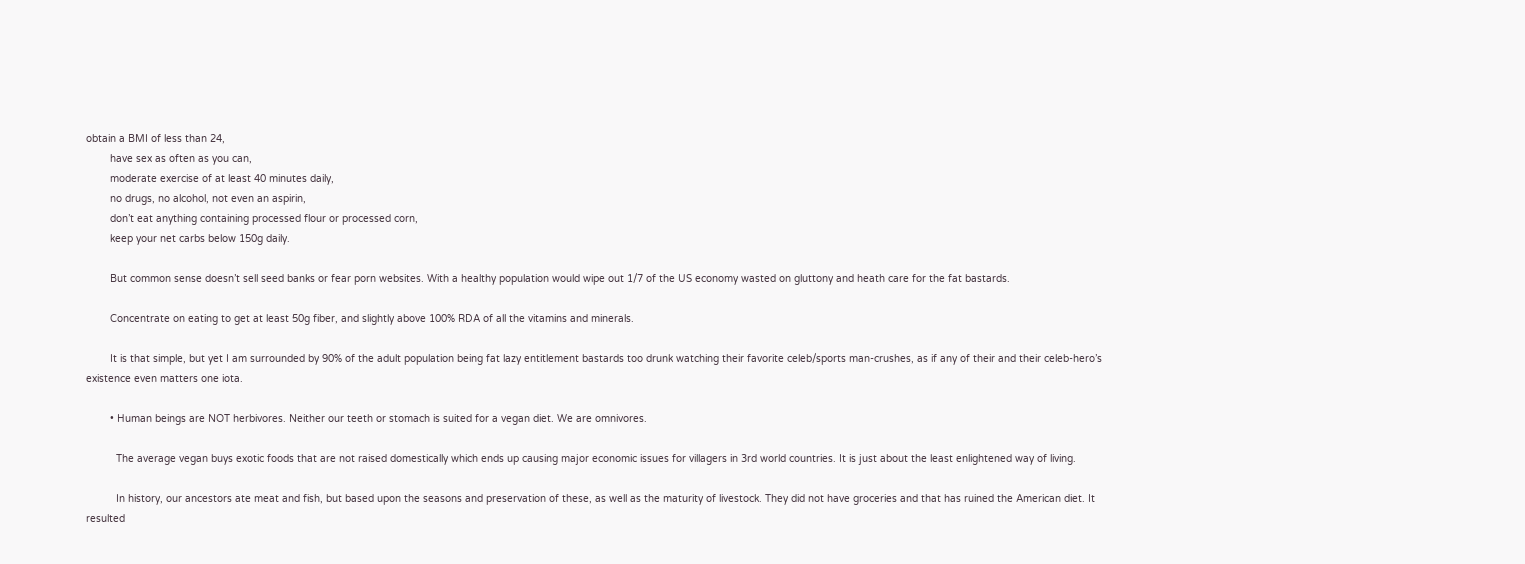obtain a BMI of less than 24,
        have sex as often as you can,
        moderate exercise of at least 40 minutes daily,
        no drugs, no alcohol, not even an aspirin,
        don’t eat anything containing processed flour or processed corn,
        keep your net carbs below 150g daily.

        But common sense doesn’t sell seed banks or fear porn websites. With a healthy population would wipe out 1/7 of the US economy wasted on gluttony and heath care for the fat bastards.

        Concentrate on eating to get at least 50g fiber, and slightly above 100% RDA of all the vitamins and minerals.

        It is that simple, but yet I am surrounded by 90% of the adult population being fat lazy entitlement bastards too drunk watching their favorite celeb/sports man-crushes, as if any of their and their celeb-hero’s existence even matters one iota.

        • Human beings are NOT herbivores. Neither our teeth or stomach is suited for a vegan diet. We are omnivores.

          The average vegan buys exotic foods that are not raised domestically which ends up causing major economic issues for villagers in 3rd world countries. It is just about the least enlightened way of living.

          In history, our ancestors ate meat and fish, but based upon the seasons and preservation of these, as well as the maturity of livestock. They did not have groceries and that has ruined the American diet. It resulted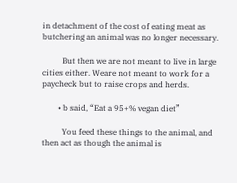in detachment of the cost of eating meat as butchering an animal was no longer necessary.

          But then we are not meant to live in large cities either. Weare not meant to work for a paycheck but to raise crops and herds.

        • b said, “Eat a 95+% vegan diet”

          You feed these things to the animal, and then act as though the animal is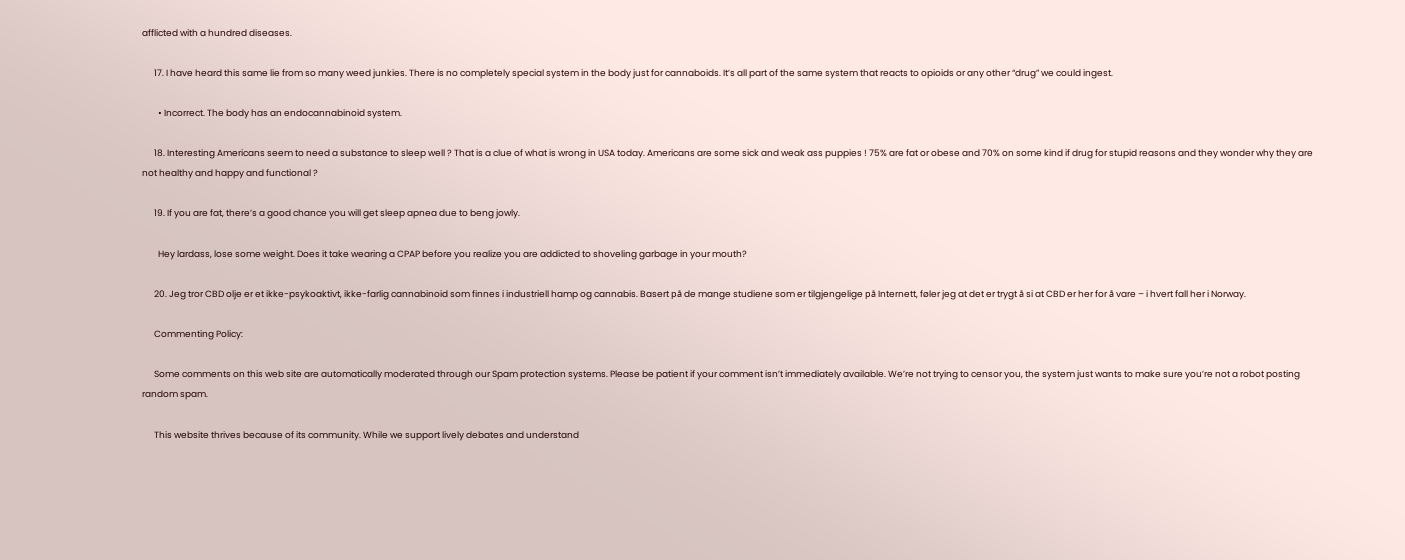afflicted with a hundred diseases.

      17. I have heard this same lie from so many weed junkies. There is no completely special system in the body just for cannaboids. It’s all part of the same system that reacts to opioids or any other “drug” we could ingest.

        • Incorrect. The body has an endocannabinoid system.

      18. Interesting Americans seem to need a substance to sleep well ? That is a clue of what is wrong in USA today. Americans are some sick and weak ass puppies ! 75% are fat or obese and 70% on some kind if drug for stupid reasons and they wonder why they are not healthy and happy and functional ?

      19. If you are fat, there’s a good chance you will get sleep apnea due to beng jowly.

        Hey lardass, lose some weight. Does it take wearing a CPAP before you realize you are addicted to shoveling garbage in your mouth?

      20. Jeg tror CBD olje er et ikke-psykoaktivt, ikke-farlig cannabinoid som finnes i industriell hamp og cannabis. Basert på de mange studiene som er tilgjengelige på Internett, føler jeg at det er trygt å si at CBD er her for å vare – i hvert fall her i Norway.

      Commenting Policy:

      Some comments on this web site are automatically moderated through our Spam protection systems. Please be patient if your comment isn’t immediately available. We’re not trying to censor you, the system just wants to make sure you’re not a robot posting random spam.

      This website thrives because of its community. While we support lively debates and understand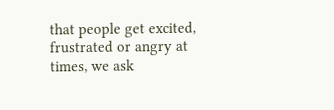that people get excited, frustrated or angry at times, we ask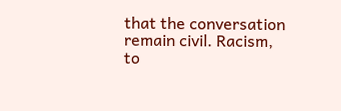that the conversation remain civil. Racism, to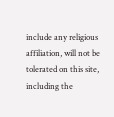include any religious affiliation, will not be tolerated on this site, including the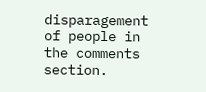disparagement of people in the comments section.